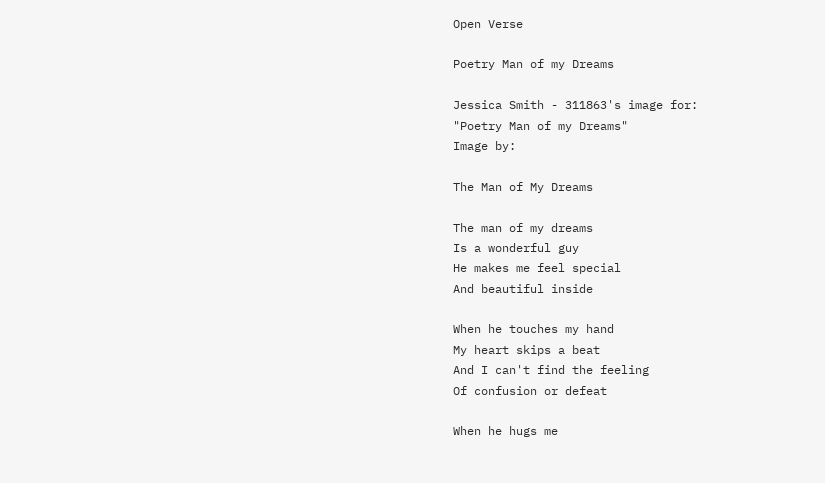Open Verse

Poetry Man of my Dreams

Jessica Smith - 311863's image for:
"Poetry Man of my Dreams"
Image by:

The Man of My Dreams

The man of my dreams
Is a wonderful guy
He makes me feel special
And beautiful inside

When he touches my hand
My heart skips a beat
And I can't find the feeling
Of confusion or defeat

When he hugs me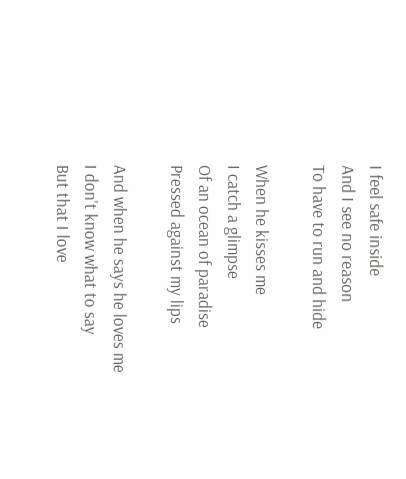I feel safe inside
And I see no reason
To have to run and hide

When he kisses me
I catch a glimpse
Of an ocean of paradise
Pressed against my lips

And when he says he loves me
I don't know what to say
But that I love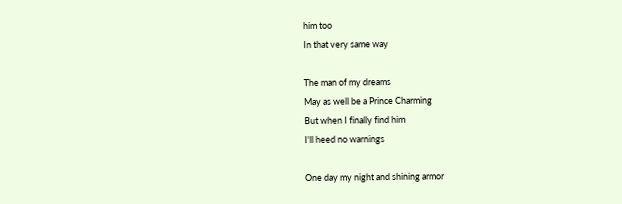him too
In that very same way

The man of my dreams
May as well be a Prince Charming
But when I finally find him
I'll heed no warnings

One day my night and shining armor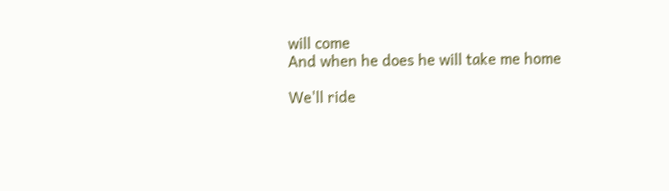will come
And when he does he will take me home

We'll ride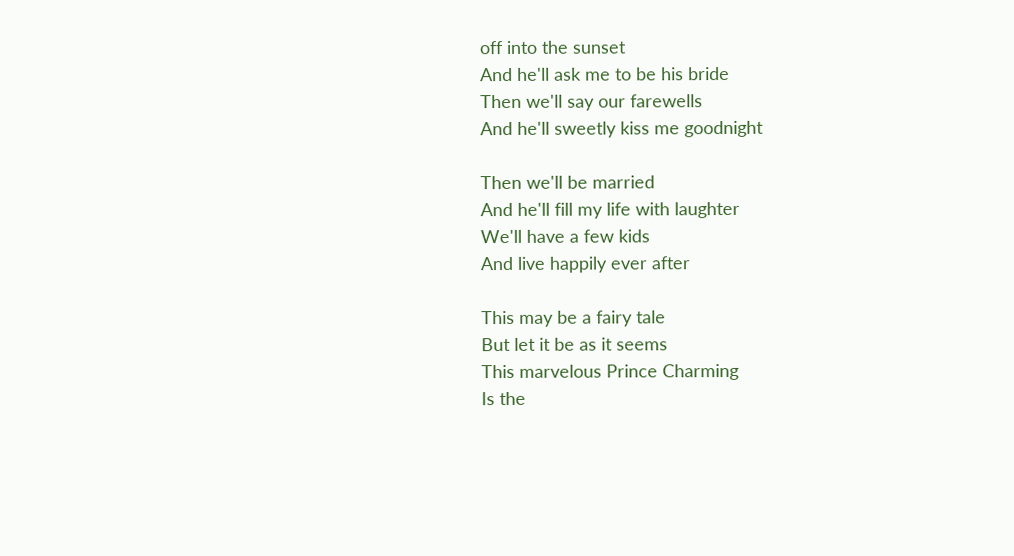off into the sunset
And he'll ask me to be his bride
Then we'll say our farewells
And he'll sweetly kiss me goodnight

Then we'll be married
And he'll fill my life with laughter
We'll have a few kids
And live happily ever after

This may be a fairy tale
But let it be as it seems
This marvelous Prince Charming
Is the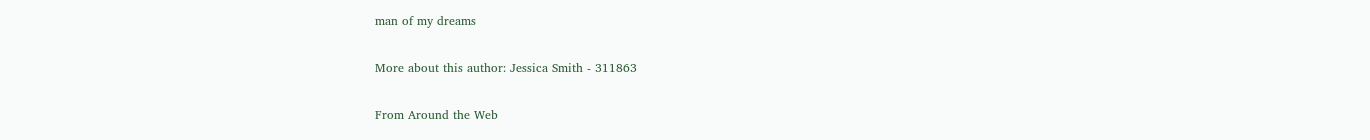man of my dreams

More about this author: Jessica Smith - 311863

From Around the Web